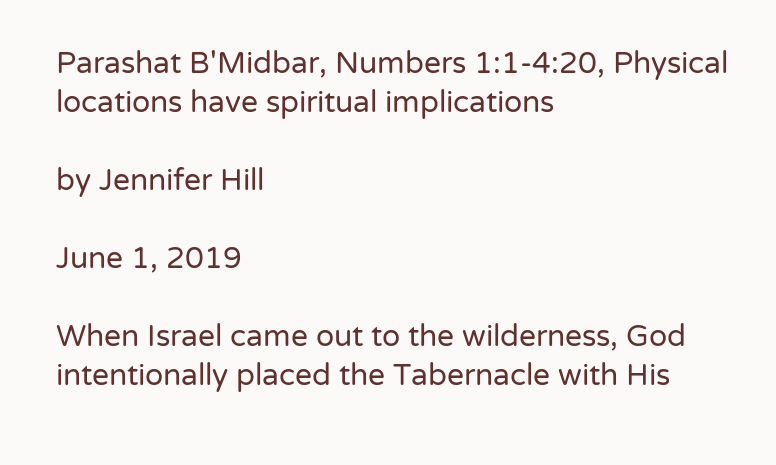Parashat B'Midbar, Numbers 1:1-4:20, Physical locations have spiritual implications

by Jennifer Hill

June 1, 2019

When Israel came out to the wilderness, God intentionally placed the Tabernacle with His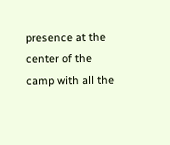presence at the center of the camp with all the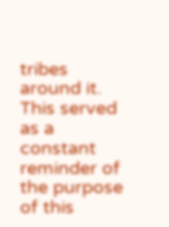tribes around it. This served as a constant reminder of the purpose of this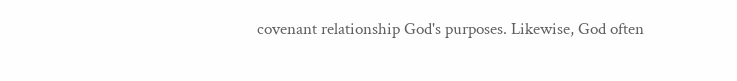covenant relationship God's purposes. Likewise, God often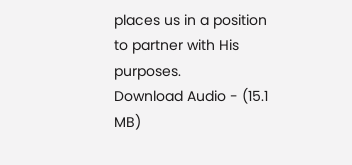places us in a position to partner with His purposes.
Download Audio - (15.1 MB)